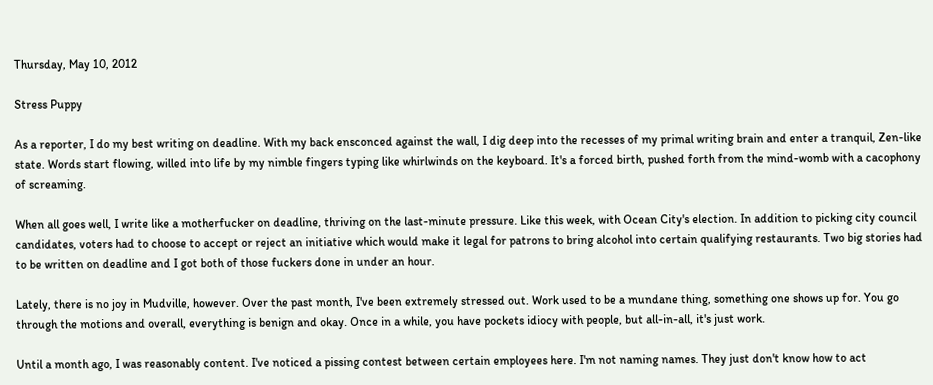Thursday, May 10, 2012

Stress Puppy

As a reporter, I do my best writing on deadline. With my back ensconced against the wall, I dig deep into the recesses of my primal writing brain and enter a tranquil, Zen-like state. Words start flowing, willed into life by my nimble fingers typing like whirlwinds on the keyboard. It's a forced birth, pushed forth from the mind-womb with a cacophony of screaming.

When all goes well, I write like a motherfucker on deadline, thriving on the last-minute pressure. Like this week, with Ocean City's election. In addition to picking city council candidates, voters had to choose to accept or reject an initiative which would make it legal for patrons to bring alcohol into certain qualifying restaurants. Two big stories had to be written on deadline and I got both of those fuckers done in under an hour.

Lately, there is no joy in Mudville, however. Over the past month, I've been extremely stressed out. Work used to be a mundane thing, something one shows up for. You go through the motions and overall, everything is benign and okay. Once in a while, you have pockets idiocy with people, but all-in-all, it's just work.

Until a month ago, I was reasonably content. I've noticed a pissing contest between certain employees here. I'm not naming names. They just don't know how to act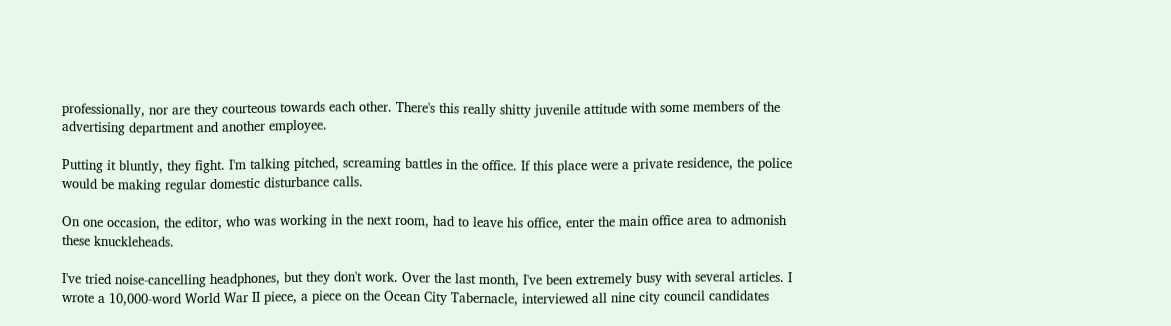professionally, nor are they courteous towards each other. There's this really shitty juvenile attitude with some members of the advertising department and another employee.

Putting it bluntly, they fight. I'm talking pitched, screaming battles in the office. If this place were a private residence, the police would be making regular domestic disturbance calls.

On one occasion, the editor, who was working in the next room, had to leave his office, enter the main office area to admonish these knuckleheads.

I've tried noise-cancelling headphones, but they don't work. Over the last month, I've been extremely busy with several articles. I wrote a 10,000-word World War II piece, a piece on the Ocean City Tabernacle, interviewed all nine city council candidates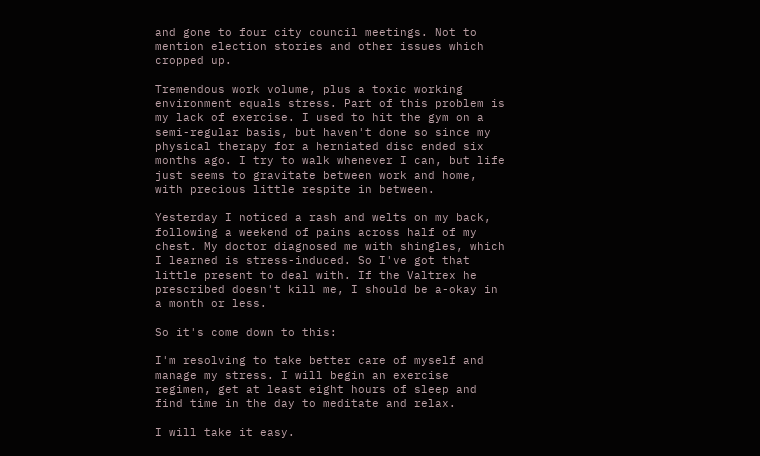and gone to four city council meetings. Not to mention election stories and other issues which cropped up.

Tremendous work volume, plus a toxic working environment equals stress. Part of this problem is my lack of exercise. I used to hit the gym on a semi-regular basis, but haven't done so since my physical therapy for a herniated disc ended six months ago. I try to walk whenever I can, but life just seems to gravitate between work and home, with precious little respite in between.

Yesterday I noticed a rash and welts on my back, following a weekend of pains across half of my chest. My doctor diagnosed me with shingles, which I learned is stress-induced. So I've got that little present to deal with. If the Valtrex he prescribed doesn't kill me, I should be a-okay in a month or less.

So it's come down to this:

I'm resolving to take better care of myself and manage my stress. I will begin an exercise regimen, get at least eight hours of sleep and find time in the day to meditate and relax.

I will take it easy.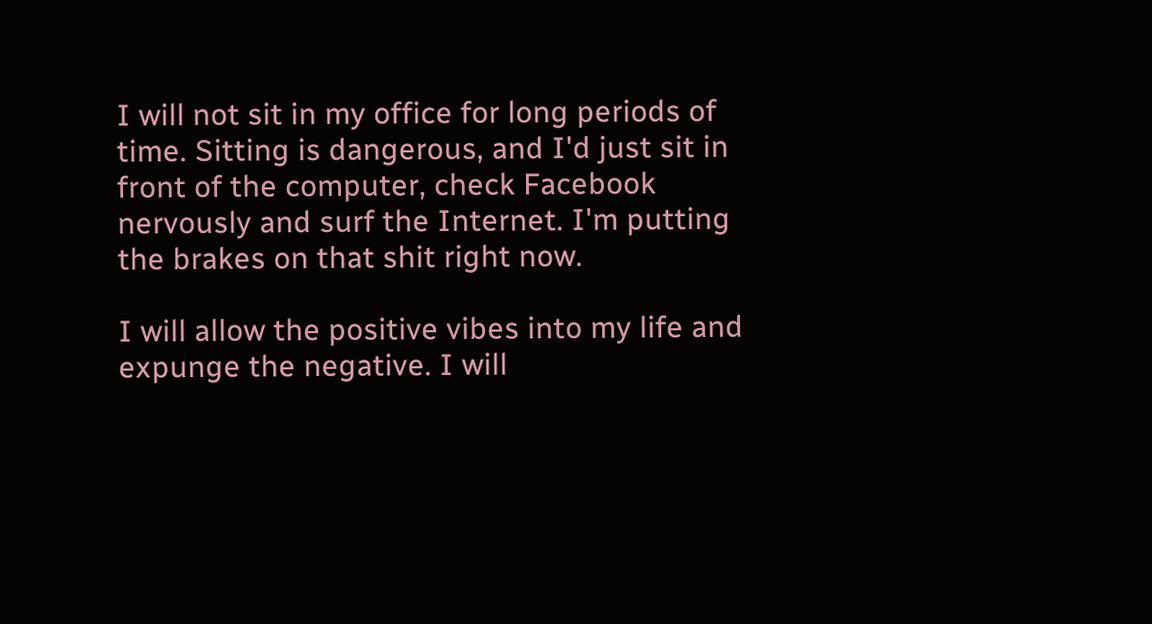I will not sit in my office for long periods of time. Sitting is dangerous, and I'd just sit in front of the computer, check Facebook nervously and surf the Internet. I'm putting the brakes on that shit right now.

I will allow the positive vibes into my life and expunge the negative. I will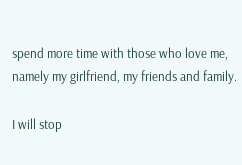spend more time with those who love me, namely my girlfriend, my friends and family.

I will stop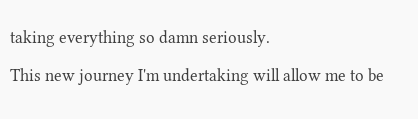taking everything so damn seriously.

This new journey I'm undertaking will allow me to be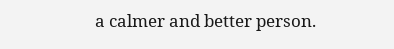a calmer and better person.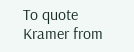To quote Kramer from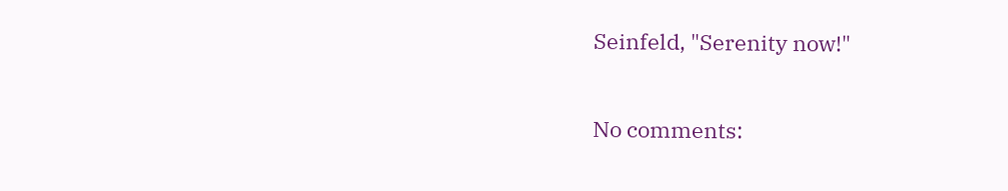Seinfeld, "Serenity now!"

No comments: